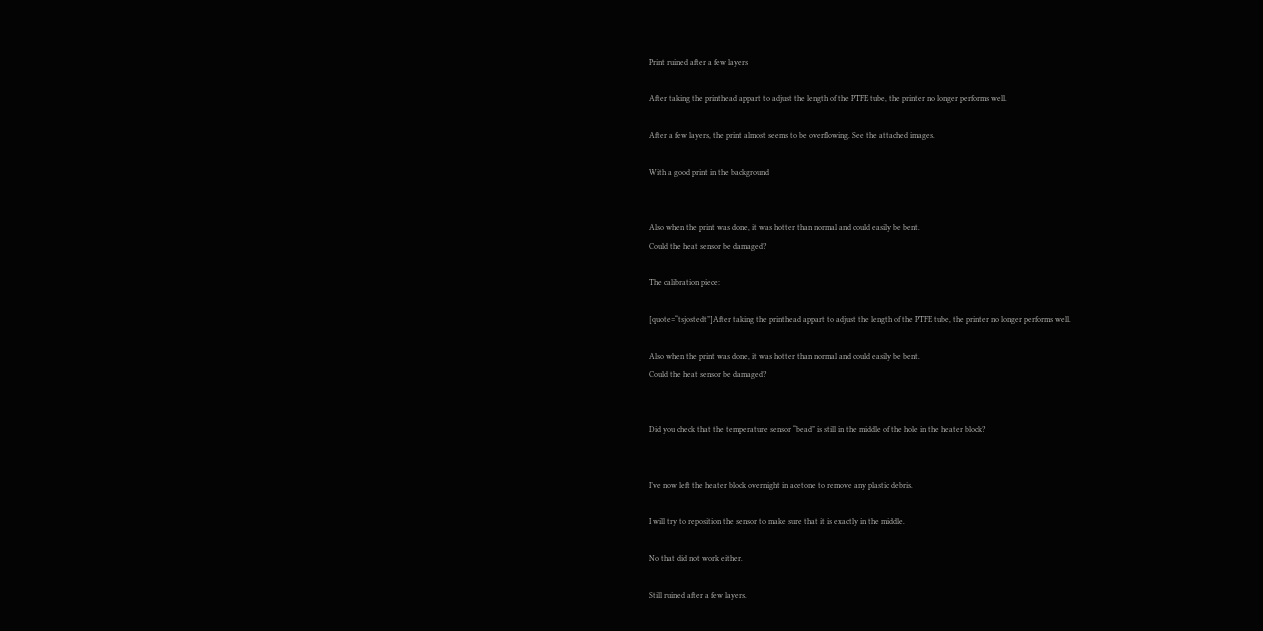Print ruined after a few layers

After taking the printhead appart to adjust the length of the PTFE tube, the printer no longer performs well.

After a few layers, the print almost seems to be overflowing. See the attached images.

With a good print in the background


Also when the print was done, it was hotter than normal and could easily be bent.
Could the heat sensor be damaged?

The calibration piece:

[quote=“tsjostedt”]After taking the printhead appart to adjust the length of the PTFE tube, the printer no longer performs well.

Also when the print was done, it was hotter than normal and could easily be bent.
Could the heat sensor be damaged?


Did you check that the temperature sensor “bead” is still in the middle of the hole in the heater block?


I’ve now left the heater block overnight in acetone to remove any plastic debris.

I will try to reposition the sensor to make sure that it is exactly in the middle.

No that did not work either.

Still ruined after a few layers.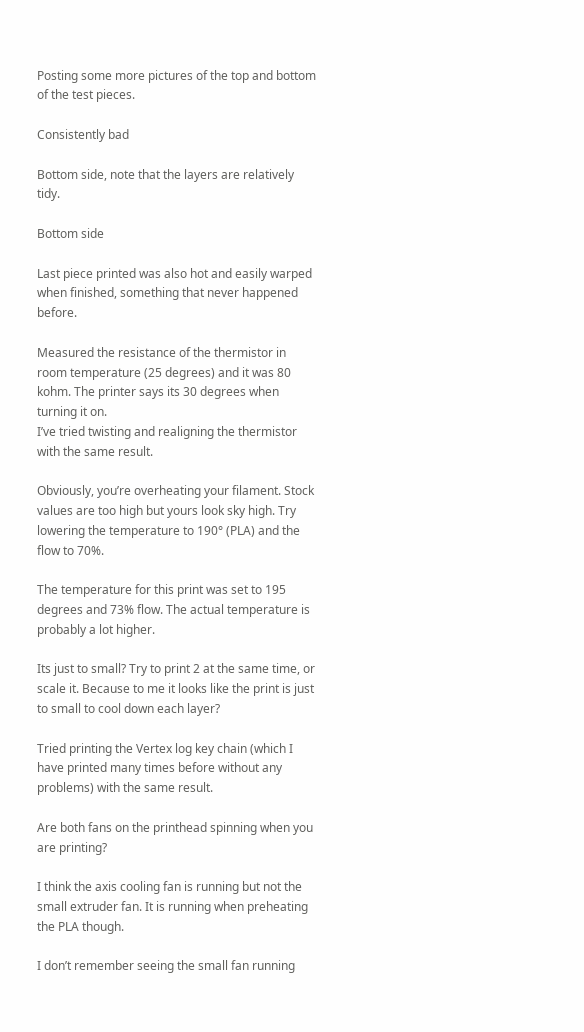Posting some more pictures of the top and bottom of the test pieces.

Consistently bad

Bottom side, note that the layers are relatively tidy.

Bottom side

Last piece printed was also hot and easily warped when finished, something that never happened before.

Measured the resistance of the thermistor in room temperature (25 degrees) and it was 80 kohm. The printer says its 30 degrees when turning it on.
I’ve tried twisting and realigning the thermistor with the same result.

Obviously, you’re overheating your filament. Stock values are too high but yours look sky high. Try lowering the temperature to 190° (PLA) and the flow to 70%.

The temperature for this print was set to 195 degrees and 73% flow. The actual temperature is probably a lot higher.

Its just to small? Try to print 2 at the same time, or scale it. Because to me it looks like the print is just to small to cool down each layer?

Tried printing the Vertex log key chain (which I have printed many times before without any problems) with the same result.

Are both fans on the printhead spinning when you are printing?

I think the axis cooling fan is running but not the small extruder fan. It is running when preheating the PLA though.

I don’t remember seeing the small fan running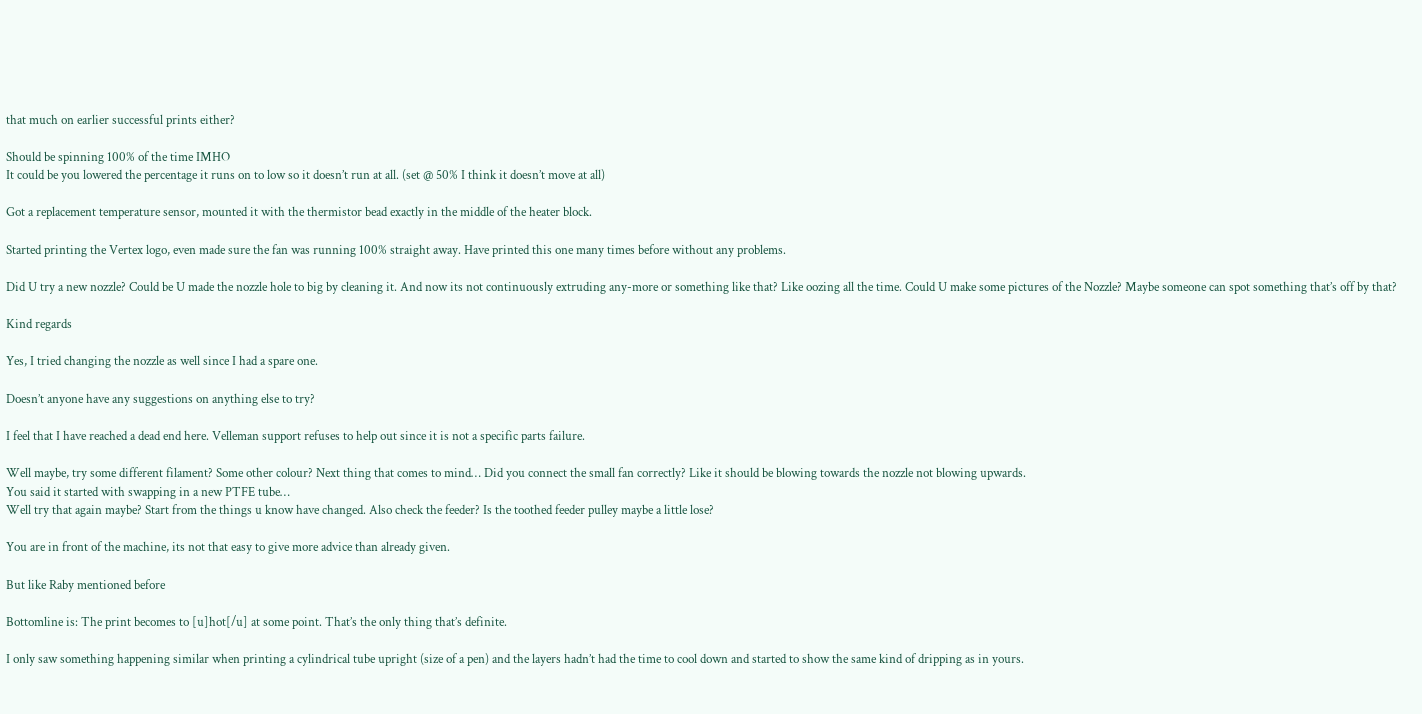that much on earlier successful prints either?

Should be spinning 100% of the time IMHO
It could be you lowered the percentage it runs on to low so it doesn’t run at all. (set @ 50% I think it doesn’t move at all)

Got a replacement temperature sensor, mounted it with the thermistor bead exactly in the middle of the heater block.

Started printing the Vertex logo, even made sure the fan was running 100% straight away. Have printed this one many times before without any problems.

Did U try a new nozzle? Could be U made the nozzle hole to big by cleaning it. And now its not continuously extruding any-more or something like that? Like oozing all the time. Could U make some pictures of the Nozzle? Maybe someone can spot something that’s off by that?

Kind regards

Yes, I tried changing the nozzle as well since I had a spare one.

Doesn’t anyone have any suggestions on anything else to try?

I feel that I have reached a dead end here. Velleman support refuses to help out since it is not a specific parts failure.

Well maybe, try some different filament? Some other colour? Next thing that comes to mind… Did you connect the small fan correctly? Like it should be blowing towards the nozzle not blowing upwards.
You said it started with swapping in a new PTFE tube…
Well try that again maybe? Start from the things u know have changed. Also check the feeder? Is the toothed feeder pulley maybe a little lose?

You are in front of the machine, its not that easy to give more advice than already given.

But like Raby mentioned before

Bottomline is: The print becomes to [u]hot[/u] at some point. That’s the only thing that’s definite.

I only saw something happening similar when printing a cylindrical tube upright (size of a pen) and the layers hadn’t had the time to cool down and started to show the same kind of dripping as in yours.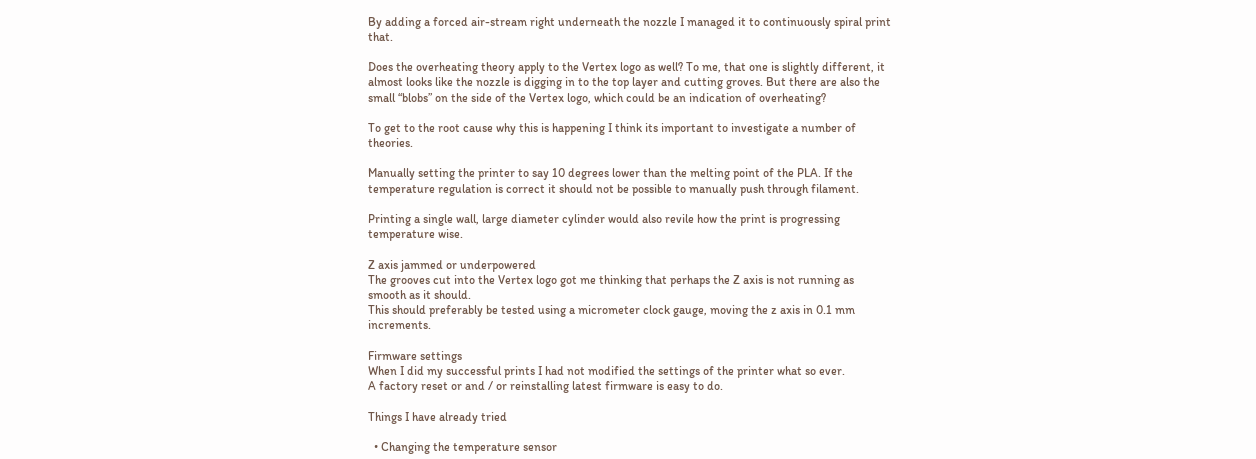By adding a forced air-stream right underneath the nozzle I managed it to continuously spiral print that.

Does the overheating theory apply to the Vertex logo as well? To me, that one is slightly different, it almost looks like the nozzle is digging in to the top layer and cutting groves. But there are also the small “blobs” on the side of the Vertex logo, which could be an indication of overheating?

To get to the root cause why this is happening I think its important to investigate a number of theories.

Manually setting the printer to say 10 degrees lower than the melting point of the PLA. If the temperature regulation is correct it should not be possible to manually push through filament.

Printing a single wall, large diameter cylinder would also revile how the print is progressing temperature wise.

Z axis jammed or underpowered
The grooves cut into the Vertex logo got me thinking that perhaps the Z axis is not running as smooth as it should.
This should preferably be tested using a micrometer clock gauge, moving the z axis in 0.1 mm increments.

Firmware settings
When I did my successful prints I had not modified the settings of the printer what so ever.
A factory reset or and / or reinstalling latest firmware is easy to do.

Things I have already tried

  • Changing the temperature sensor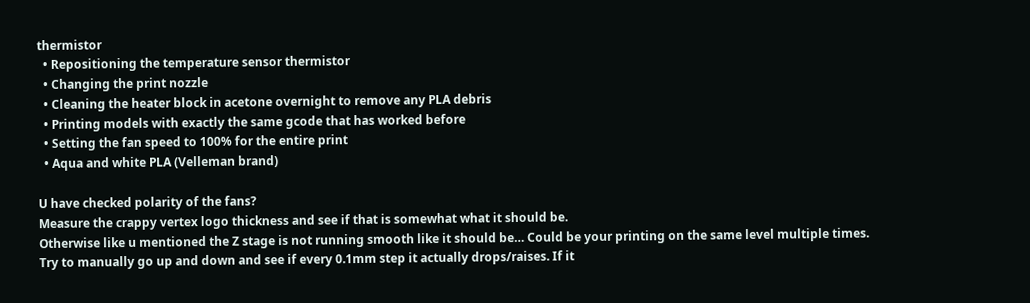thermistor
  • Repositioning the temperature sensor thermistor
  • Changing the print nozzle
  • Cleaning the heater block in acetone overnight to remove any PLA debris
  • Printing models with exactly the same gcode that has worked before
  • Setting the fan speed to 100% for the entire print
  • Aqua and white PLA (Velleman brand)

U have checked polarity of the fans?
Measure the crappy vertex logo thickness and see if that is somewhat what it should be.
Otherwise like u mentioned the Z stage is not running smooth like it should be… Could be your printing on the same level multiple times.
Try to manually go up and down and see if every 0.1mm step it actually drops/raises. If it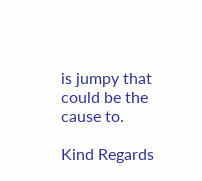is jumpy that could be the cause to.

Kind Regards